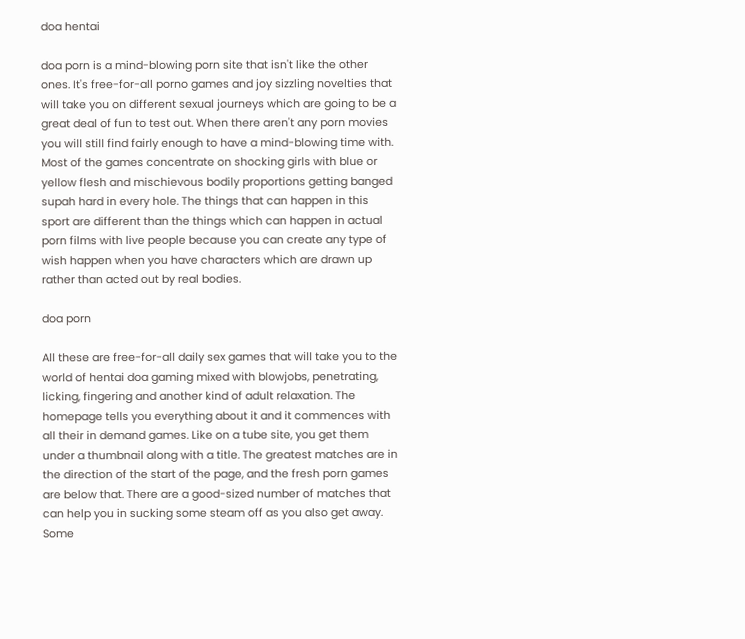doa hentai

doa porn is a mind-blowing porn site that isn't like the other ones. It's free-for-all porno games and joy sizzling novelties that will take you on different sexual journeys which are going to be a great deal of fun to test out. When there aren't any porn movies you will still find fairly enough to have a mind-blowing time with. Most of the games concentrate on shocking girls with blue or yellow flesh and mischievous bodily proportions getting banged supah hard in every hole. The things that can happen in this sport are different than the things which can happen in actual porn films with live people because you can create any type of wish happen when you have characters which are drawn up rather than acted out by real bodies.

doa porn

All these are free-for-all daily sex games that will take you to the world of hentai doa gaming mixed with blowjobs, penetrating, licking, fingering and another kind of adult relaxation. The homepage tells you everything about it and it commences with all their in demand games. Like on a tube site, you get them under a thumbnail along with a title. The greatest matches are in the direction of the start of the page, and the fresh porn games are below that. There are a good-sized number of matches that can help you in sucking some steam off as you also get away. Some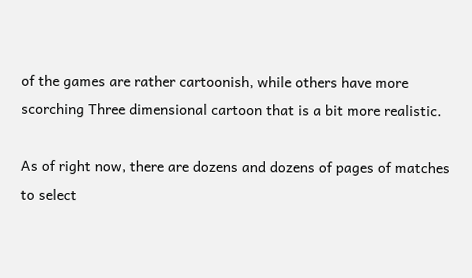of the games are rather cartoonish, while others have more scorching Three dimensional cartoon that is a bit more realistic.

As of right now, there are dozens and dozens of pages of matches to select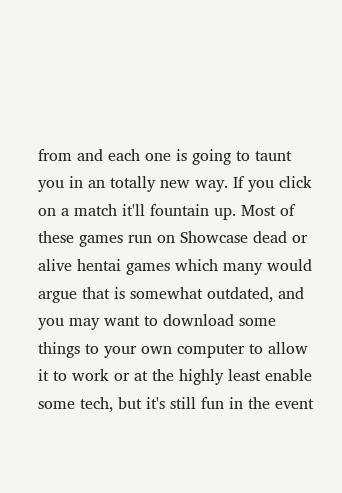from and each one is going to taunt you in an totally new way. If you click on a match it'll fountain up. Most of these games run on Showcase dead or alive hentai games which many would argue that is somewhat outdated, and you may want to download some things to your own computer to allow it to work or at the highly least enable some tech, but it's still fun in the event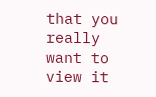that you really want to view it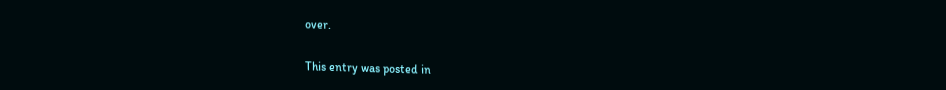over.

This entry was posted in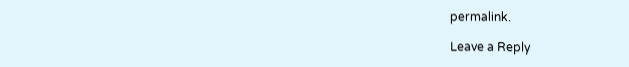permalink.

Leave a Reply